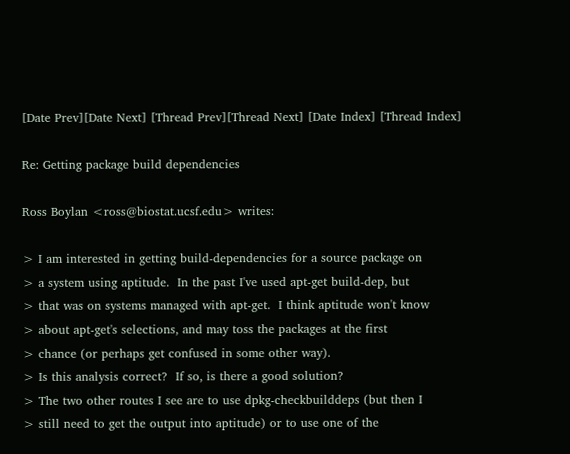[Date Prev][Date Next] [Thread Prev][Thread Next] [Date Index] [Thread Index]

Re: Getting package build dependencies

Ross Boylan <ross@biostat.ucsf.edu> writes:

> I am interested in getting build-dependencies for a source package on
> a system using aptitude.  In the past I've used apt-get build-dep, but
> that was on systems managed with apt-get.  I think aptitude won't know
> about apt-get's selections, and may toss the packages at the first
> chance (or perhaps get confused in some other way).
> Is this analysis correct?  If so, is there a good solution?
> The two other routes I see are to use dpkg-checkbuilddeps (but then I
> still need to get the output into aptitude) or to use one of the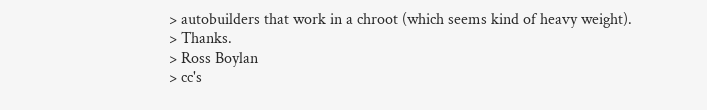> autobuilders that work in a chroot (which seems kind of heavy weight).
> Thanks.
> Ross Boylan
> cc's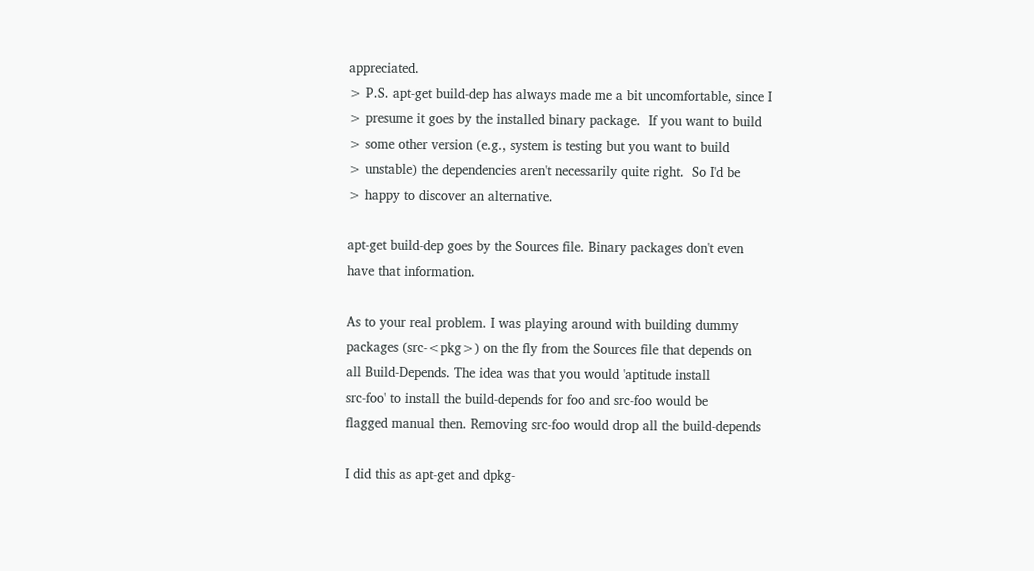appreciated.
> P.S. apt-get build-dep has always made me a bit uncomfortable, since I
> presume it goes by the installed binary package.  If you want to build
> some other version (e.g., system is testing but you want to build
> unstable) the dependencies aren't necessarily quite right.  So I'd be
> happy to discover an alternative.

apt-get build-dep goes by the Sources file. Binary packages don't even
have that information.

As to your real problem. I was playing around with building dummy
packages (src-<pkg>) on the fly from the Sources file that depends on
all Build-Depends. The idea was that you would 'aptitude install
src-foo' to install the build-depends for foo and src-foo would be
flagged manual then. Removing src-foo would drop all the build-depends

I did this as apt-get and dpkg-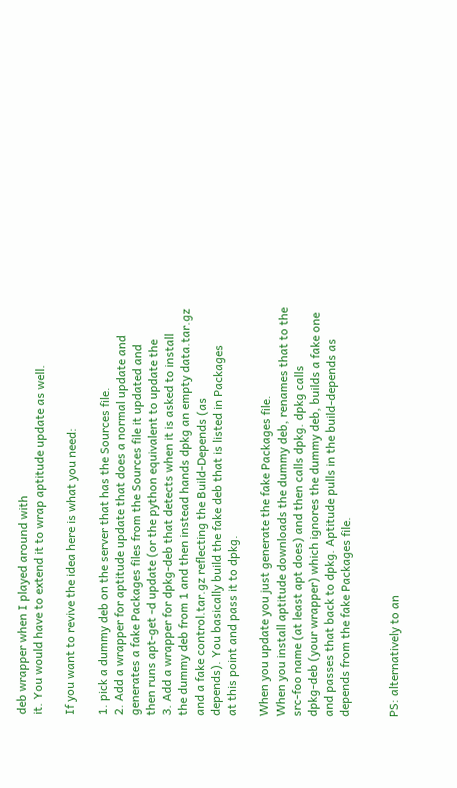deb wrapper when I played around with
it. You would have to extend it to wrap aptitude update as well.

If you want to revive the idea here is what you need:

1. pick a dummy deb on the server that has the Sources file.
2. Add a wrapper for aptitude update that does a normal update and
generates a fake Packages files from the Sources file it updated and
then runs apt-get -d update (or the python equivalent to update the
3. Add a wrapper for dpkg-deb that detects when it is asked to install
the dummy deb from 1 and then instead hands dpkg an empty data.tar.gz
and a fake control.tar.gz reflecting the Build-Depends (as
depends). You basically build the fake deb that is listed in Packages
at this point and pass it to dpkg.

When you update you just generate the fake Packages file.
When you install aptitude downloads the dummy deb, renames that to the
src-foo name (at least apt does) and then calls dpkg. dpkg calls
dpkg-deb (your wrapper) which ignores the dummy deb, builds a fake one
and passes that back to dpkg. Aptitude pulls in the build-depends as
depends from the fake Packages file.


PS: alternatively to an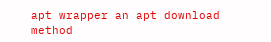apt wrapper an apt download method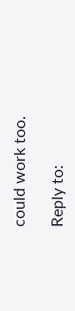could work too.

Reply to: